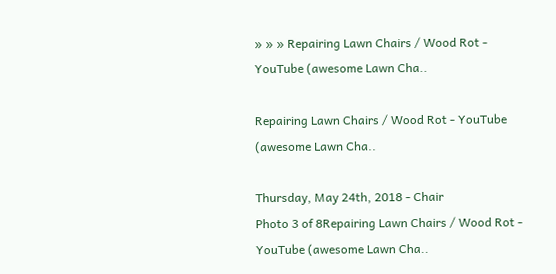» » » Repairing Lawn Chairs / Wood Rot - YouTube (awesome Lawn Cha..

Repairing Lawn Chairs / Wood Rot - YouTube (awesome Lawn Cha..

Thursday, May 24th, 2018 - Chair
Photo 3 of 8Repairing Lawn Chairs / Wood Rot - YouTube (awesome Lawn Cha..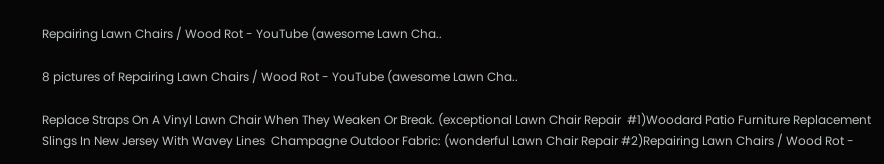Repairing Lawn Chairs / Wood Rot - YouTube (awesome Lawn Cha..

8 pictures of Repairing Lawn Chairs / Wood Rot - YouTube (awesome Lawn Cha..

Replace Straps On A Vinyl Lawn Chair When They Weaken Or Break. (exceptional Lawn Chair Repair  #1)Woodard Patio Furniture Replacement Slings In New Jersey With Wavey Lines  Champagne Outdoor Fabric: (wonderful Lawn Chair Repair #2)Repairing Lawn Chairs / Wood Rot -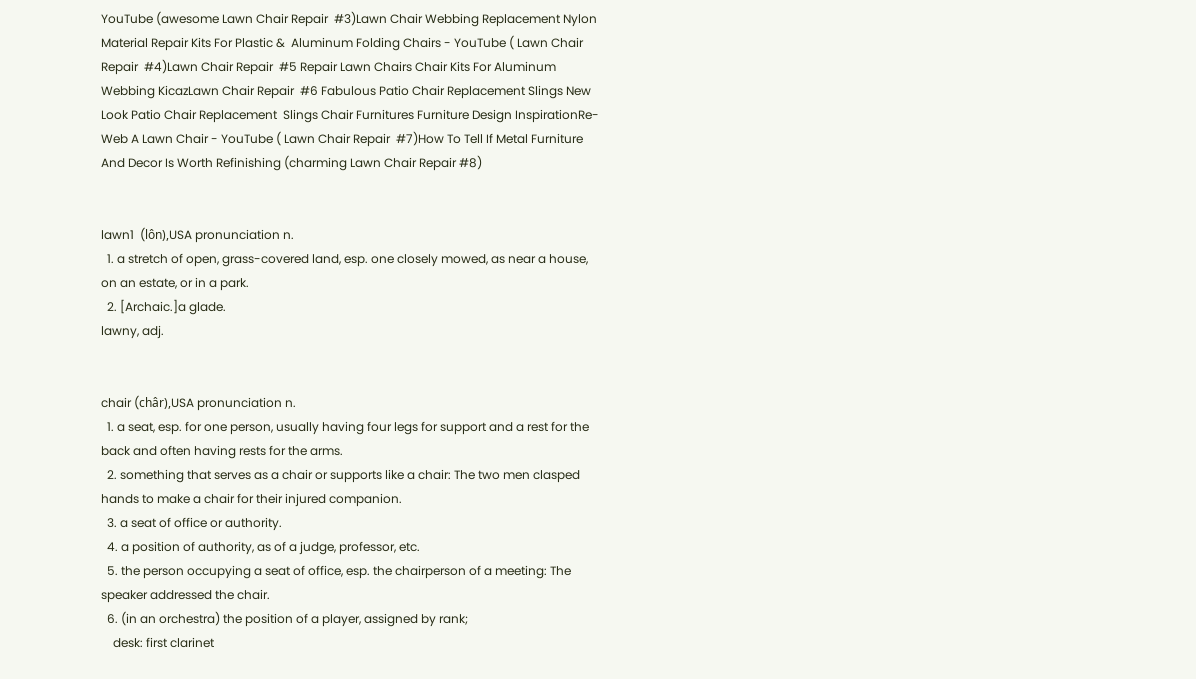YouTube (awesome Lawn Chair Repair  #3)Lawn Chair Webbing Replacement Nylon Material Repair Kits For Plastic &  Aluminum Folding Chairs - YouTube ( Lawn Chair Repair  #4)Lawn Chair Repair  #5 Repair Lawn Chairs Chair Kits For Aluminum Webbing KicazLawn Chair Repair  #6 Fabulous Patio Chair Replacement Slings New Look Patio Chair Replacement  Slings Chair Furnitures Furniture Design InspirationRe-Web A Lawn Chair - YouTube ( Lawn Chair Repair  #7)How To Tell If Metal Furniture And Decor Is Worth Refinishing (charming Lawn Chair Repair #8)


lawn1  (lôn),USA pronunciation n.
  1. a stretch of open, grass-covered land, esp. one closely mowed, as near a house, on an estate, or in a park.
  2. [Archaic.]a glade.
lawny, adj.


chair (châr),USA pronunciation n.
  1. a seat, esp. for one person, usually having four legs for support and a rest for the back and often having rests for the arms.
  2. something that serves as a chair or supports like a chair: The two men clasped hands to make a chair for their injured companion.
  3. a seat of office or authority.
  4. a position of authority, as of a judge, professor, etc.
  5. the person occupying a seat of office, esp. the chairperson of a meeting: The speaker addressed the chair.
  6. (in an orchestra) the position of a player, assigned by rank;
    desk: first clarinet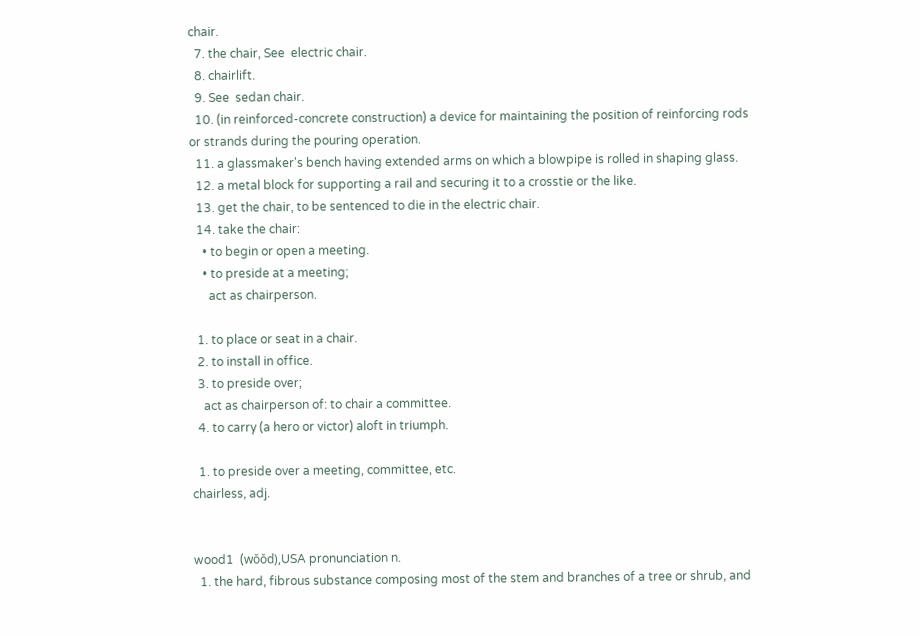chair.
  7. the chair, See  electric chair.
  8. chairlift.
  9. See  sedan chair.
  10. (in reinforced-concrete construction) a device for maintaining the position of reinforcing rods or strands during the pouring operation.
  11. a glassmaker's bench having extended arms on which a blowpipe is rolled in shaping glass.
  12. a metal block for supporting a rail and securing it to a crosstie or the like.
  13. get the chair, to be sentenced to die in the electric chair.
  14. take the chair:
    • to begin or open a meeting.
    • to preside at a meeting;
      act as chairperson.

  1. to place or seat in a chair.
  2. to install in office.
  3. to preside over;
    act as chairperson of: to chair a committee.
  4. to carry (a hero or victor) aloft in triumph.

  1. to preside over a meeting, committee, etc.
chairless, adj.


wood1  (wŏŏd),USA pronunciation n.
  1. the hard, fibrous substance composing most of the stem and branches of a tree or shrub, and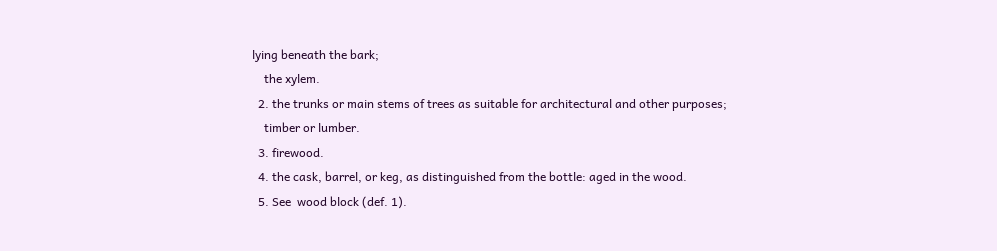lying beneath the bark;
    the xylem.
  2. the trunks or main stems of trees as suitable for architectural and other purposes;
    timber or lumber.
  3. firewood.
  4. the cask, barrel, or keg, as distinguished from the bottle: aged in the wood.
  5. See  wood block (def. 1).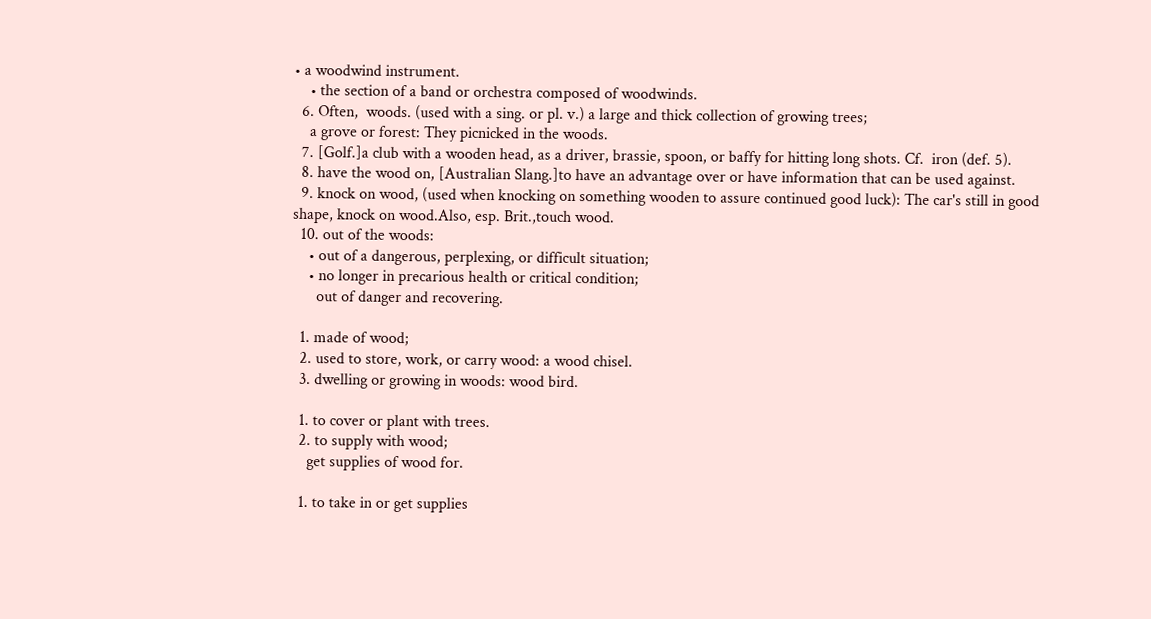• a woodwind instrument.
    • the section of a band or orchestra composed of woodwinds.
  6. Often,  woods. (used with a sing. or pl. v.) a large and thick collection of growing trees;
    a grove or forest: They picnicked in the woods.
  7. [Golf.]a club with a wooden head, as a driver, brassie, spoon, or baffy for hitting long shots. Cf.  iron (def. 5).
  8. have the wood on, [Australian Slang.]to have an advantage over or have information that can be used against.
  9. knock on wood, (used when knocking on something wooden to assure continued good luck): The car's still in good shape, knock on wood.Also, esp. Brit.,touch wood.
  10. out of the woods:
    • out of a dangerous, perplexing, or difficult situation;
    • no longer in precarious health or critical condition;
      out of danger and recovering.

  1. made of wood;
  2. used to store, work, or carry wood: a wood chisel.
  3. dwelling or growing in woods: wood bird.

  1. to cover or plant with trees.
  2. to supply with wood;
    get supplies of wood for.

  1. to take in or get supplies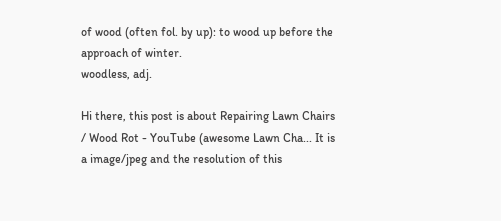of wood (often fol. by up): to wood up before the approach of winter.
woodless, adj.

Hi there, this post is about Repairing Lawn Chairs / Wood Rot - YouTube (awesome Lawn Cha... It is a image/jpeg and the resolution of this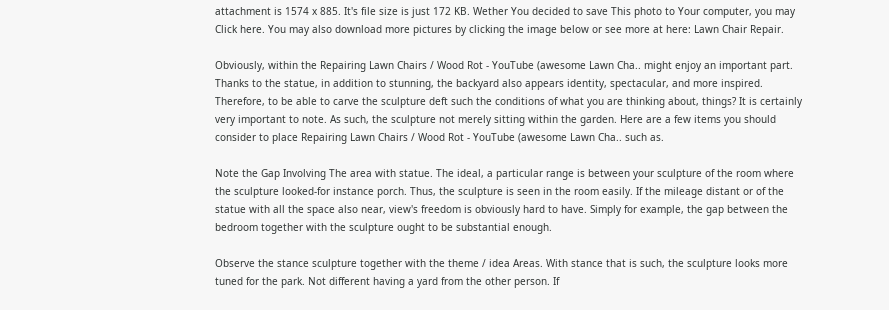attachment is 1574 x 885. It's file size is just 172 KB. Wether You decided to save This photo to Your computer, you may Click here. You may also download more pictures by clicking the image below or see more at here: Lawn Chair Repair.

Obviously, within the Repairing Lawn Chairs / Wood Rot - YouTube (awesome Lawn Cha.. might enjoy an important part. Thanks to the statue, in addition to stunning, the backyard also appears identity, spectacular, and more inspired. Therefore, to be able to carve the sculpture deft such the conditions of what you are thinking about, things? It is certainly very important to note. As such, the sculpture not merely sitting within the garden. Here are a few items you should consider to place Repairing Lawn Chairs / Wood Rot - YouTube (awesome Lawn Cha.. such as.

Note the Gap Involving The area with statue. The ideal, a particular range is between your sculpture of the room where the sculpture looked-for instance porch. Thus, the sculpture is seen in the room easily. If the mileage distant or of the statue with all the space also near, view's freedom is obviously hard to have. Simply for example, the gap between the bedroom together with the sculpture ought to be substantial enough.

Observe the stance sculpture together with the theme / idea Areas. With stance that is such, the sculpture looks more tuned for the park. Not different having a yard from the other person. If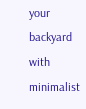your backyard with minimalist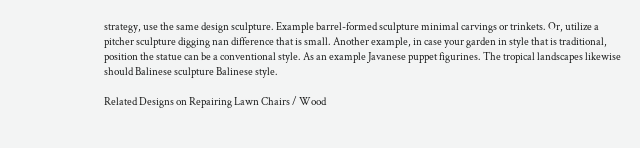strategy, use the same design sculpture. Example barrel-formed sculpture minimal carvings or trinkets. Or, utilize a pitcher sculpture digging nan difference that is small. Another example, in case your garden in style that is traditional, position the statue can be a conventional style. As an example Javanese puppet figurines. The tropical landscapes likewise should Balinese sculpture Balinese style.

Related Designs on Repairing Lawn Chairs / Wood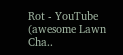Rot - YouTube (awesome Lawn Cha..